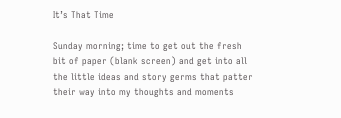It’s That Time

Sunday morning; time to get out the fresh bit of paper (blank screen) and get into all the little ideas and story germs that patter their way into my thoughts and moments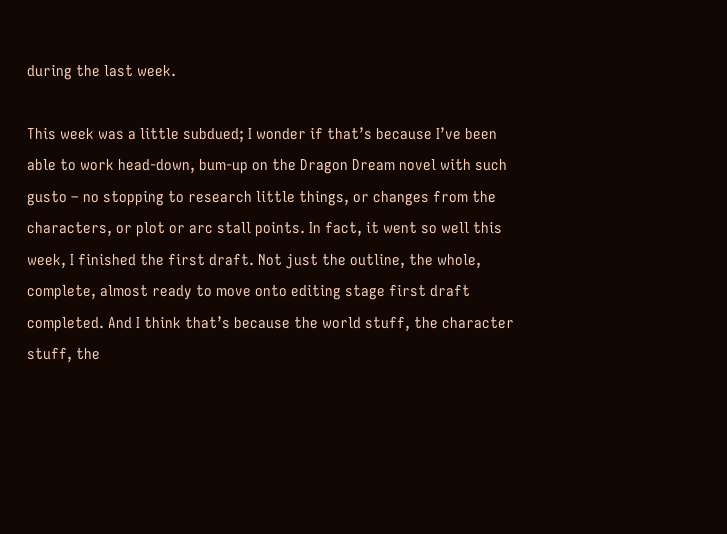during the last week.

This week was a little subdued; I wonder if that’s because I’ve been able to work head-down, bum-up on the Dragon Dream novel with such gusto – no stopping to research little things, or changes from the characters, or plot or arc stall points. In fact, it went so well this week, I finished the first draft. Not just the outline, the whole, complete, almost ready to move onto editing stage first draft completed. And I think that’s because the world stuff, the character stuff, the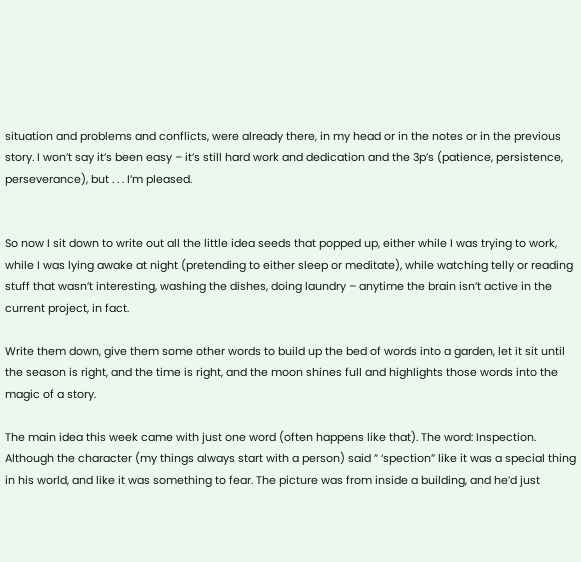situation and problems and conflicts, were already there, in my head or in the notes or in the previous story. I won’t say it’s been easy – it’s still hard work and dedication and the 3p’s (patience, persistence, perseverance), but . . . I’m pleased.


So now I sit down to write out all the little idea seeds that popped up, either while I was trying to work, while I was lying awake at night (pretending to either sleep or meditate), while watching telly or reading stuff that wasn’t interesting, washing the dishes, doing laundry – anytime the brain isn’t active in the current project, in fact.

Write them down, give them some other words to build up the bed of words into a garden, let it sit until the season is right, and the time is right, and the moon shines full and highlights those words into the magic of a story.

The main idea this week came with just one word (often happens like that). The word: Inspection. Although the character (my things always start with a person) said ” ‘spection” like it was a special thing in his world, and like it was something to fear. The picture was from inside a building, and he’d just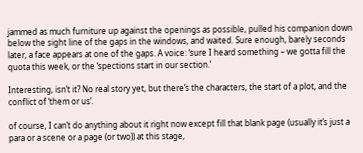jammed as much furniture up against the openings as possible, pulled his companion down below the sight line of the gaps in the windows, and waited. Sure enough, barely seconds later, a face appears at one of the gaps. A voice: ‘sure I heard something – we gotta fill the quota this week, or the ‘spections start in our section.’

Interesting, isn’t it? No real story yet, but there’s the characters, the start of a plot, and the conflict of ‘them or us’.

of course, I can’t do anything about it right now except fill that blank page (usually it’s just a para or a scene or a page (or two)) at this stage,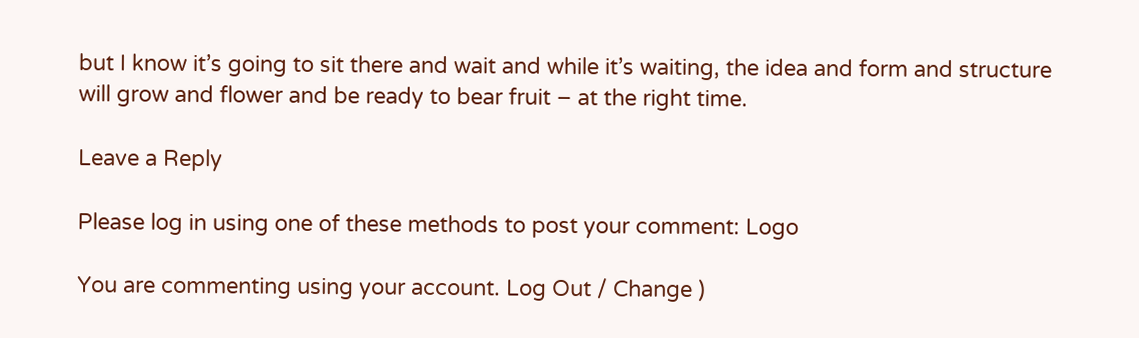but I know it’s going to sit there and wait and while it’s waiting, the idea and form and structure will grow and flower and be ready to bear fruit – at the right time.

Leave a Reply

Please log in using one of these methods to post your comment: Logo

You are commenting using your account. Log Out / Change )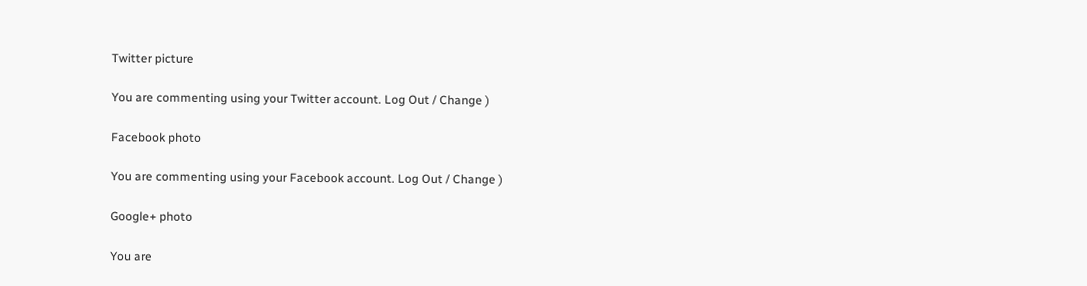Twitter picture

You are commenting using your Twitter account. Log Out / Change )

Facebook photo

You are commenting using your Facebook account. Log Out / Change )

Google+ photo

You are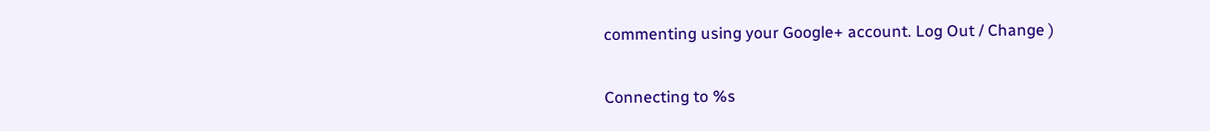commenting using your Google+ account. Log Out / Change )

Connecting to %s